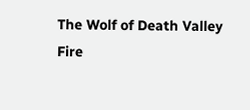The Wolf of Death Valley
Fire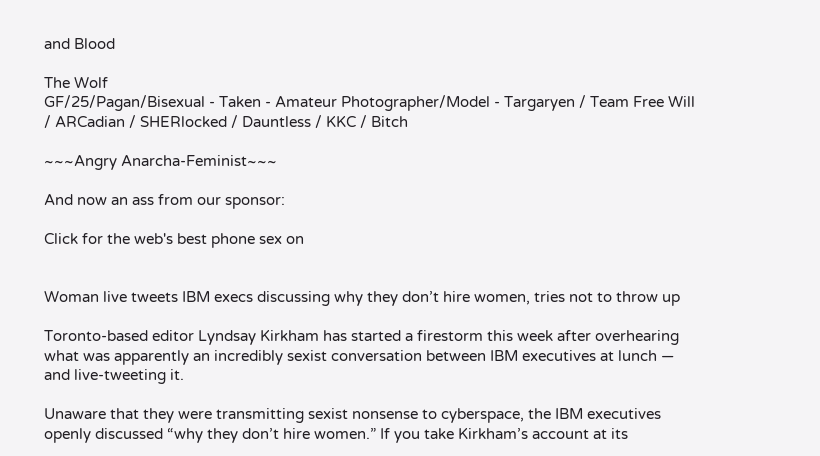and Blood

The Wolf
GF/25/Pagan/Bisexual - Taken - Amateur Photographer/Model - Targaryen / Team Free Will / ARCadian / SHERlocked / Dauntless / KKC / Bitch

~~~Angry Anarcha-Feminist~~~

And now an ass from our sponsor:

Click for the web's best phone sex on


Woman live tweets IBM execs discussing why they don’t hire women, tries not to throw up

Toronto-based editor Lyndsay Kirkham has started a firestorm this week after overhearing what was apparently an incredibly sexist conversation between IBM executives at lunch — and live-tweeting it.

Unaware that they were transmitting sexist nonsense to cyberspace, the IBM executives openly discussed “why they don’t hire women.” If you take Kirkham’s account at its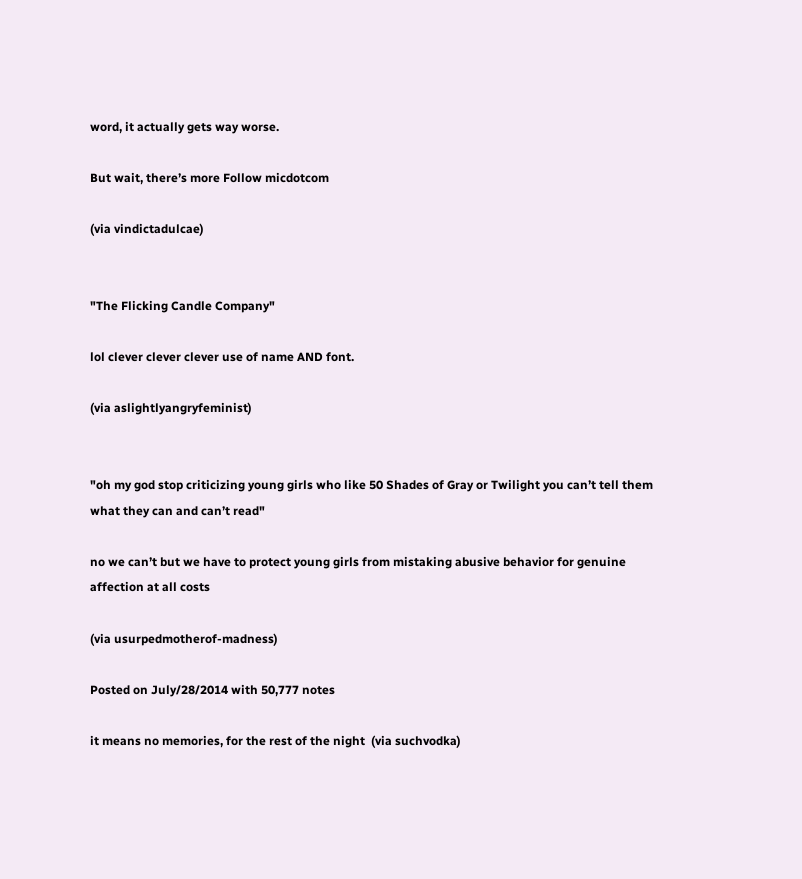word, it actually gets way worse.

But wait, there’s more Follow micdotcom

(via vindictadulcae)


"The Flicking Candle Company"

lol clever clever clever use of name AND font.

(via aslightlyangryfeminist)


"oh my god stop criticizing young girls who like 50 Shades of Gray or Twilight you can’t tell them what they can and can’t read"

no we can’t but we have to protect young girls from mistaking abusive behavior for genuine affection at all costs

(via usurpedmotherof-madness)

Posted on July/28/2014 with 50,777 notes

it means no memories, for the rest of the night  (via suchvodka)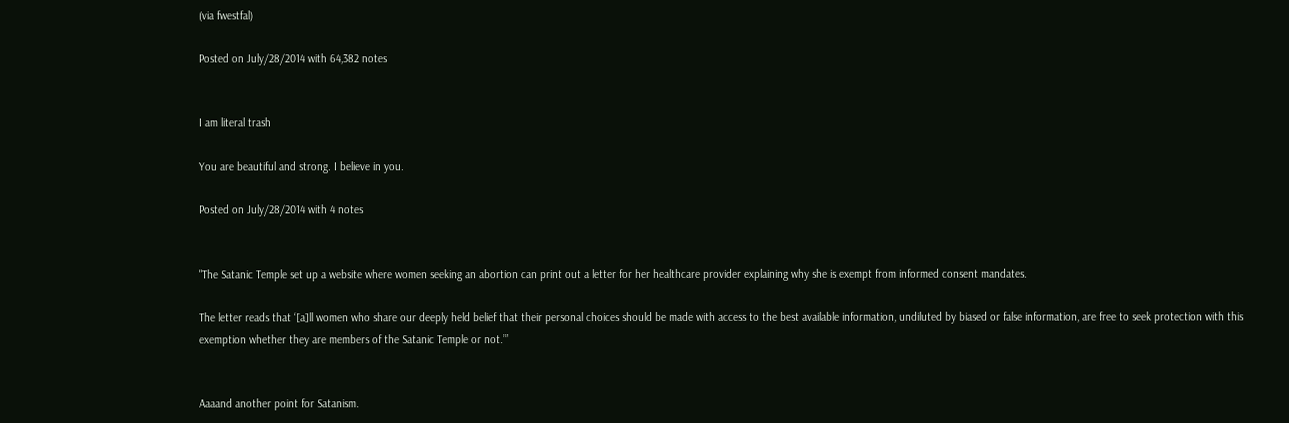(via fwestfal)

Posted on July/28/2014 with 64,382 notes


I am literal trash

You are beautiful and strong. I believe in you.

Posted on July/28/2014 with 4 notes


"The Satanic Temple set up a website where women seeking an abortion can print out a letter for her healthcare provider explaining why she is exempt from informed consent mandates.

The letter reads that ‘[a]ll women who share our deeply held belief that their personal choices should be made with access to the best available information, undiluted by biased or false information, are free to seek protection with this exemption whether they are members of the Satanic Temple or not.’”


Aaaand another point for Satanism.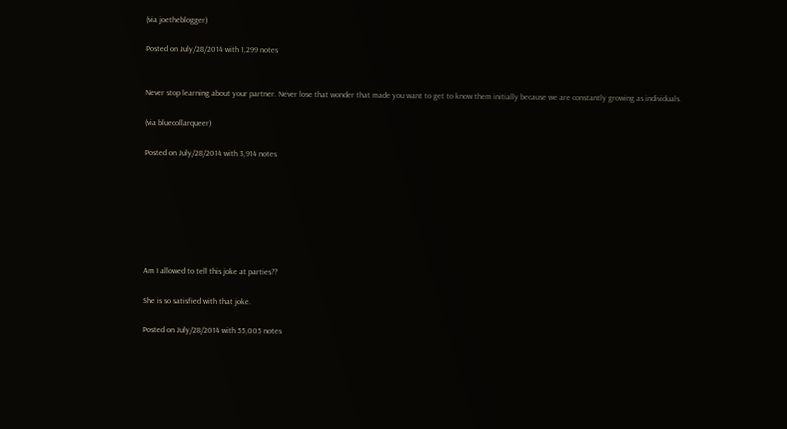(via joetheblogger)

Posted on July/28/2014 with 1,299 notes


Never stop learning about your partner. Never lose that wonder that made you want to get to know them initially because we are constantly growing as individuals.

(via bluecollarqueer)

Posted on July/28/2014 with 3,914 notes







Am I allowed to tell this joke at parties??

She is so satisfied with that joke.

Posted on July/28/2014 with 55,005 notes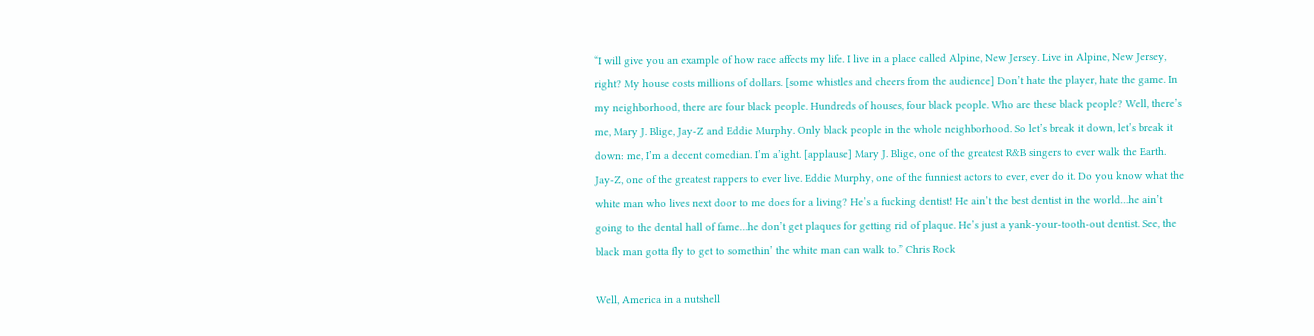“I will give you an example of how race affects my life. I live in a place called Alpine, New Jersey. Live in Alpine, New Jersey, right? My house costs millions of dollars. [some whistles and cheers from the audience] Don’t hate the player, hate the game. In my neighborhood, there are four black people. Hundreds of houses, four black people. Who are these black people? Well, there’s me, Mary J. Blige, Jay-Z and Eddie Murphy. Only black people in the whole neighborhood. So let’s break it down, let’s break it down: me, I’m a decent comedian. I’m a’ight. [applause] Mary J. Blige, one of the greatest R&B singers to ever walk the Earth. Jay-Z, one of the greatest rappers to ever live. Eddie Murphy, one of the funniest actors to ever, ever do it. Do you know what the white man who lives next door to me does for a living? He’s a fucking dentist! He ain’t the best dentist in the world…he ain’t going to the dental hall of fame…he don’t get plaques for getting rid of plaque. He’s just a yank-your-tooth-out dentist. See, the black man gotta fly to get to somethin’ the white man can walk to.” Chris Rock

Well, America in a nutshell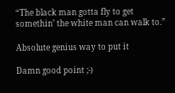“The black man gotta fly to get somethin’ the white man can walk to.”

Absolute genius way to put it

Damn good point ;-)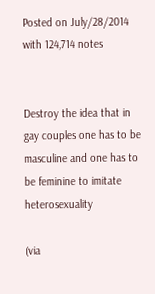Posted on July/28/2014 with 124,714 notes


Destroy the idea that in gay couples one has to be masculine and one has to be feminine to imitate heterosexuality

(via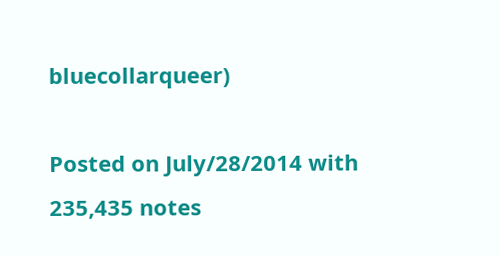bluecollarqueer)

Posted on July/28/2014 with 235,435 notes